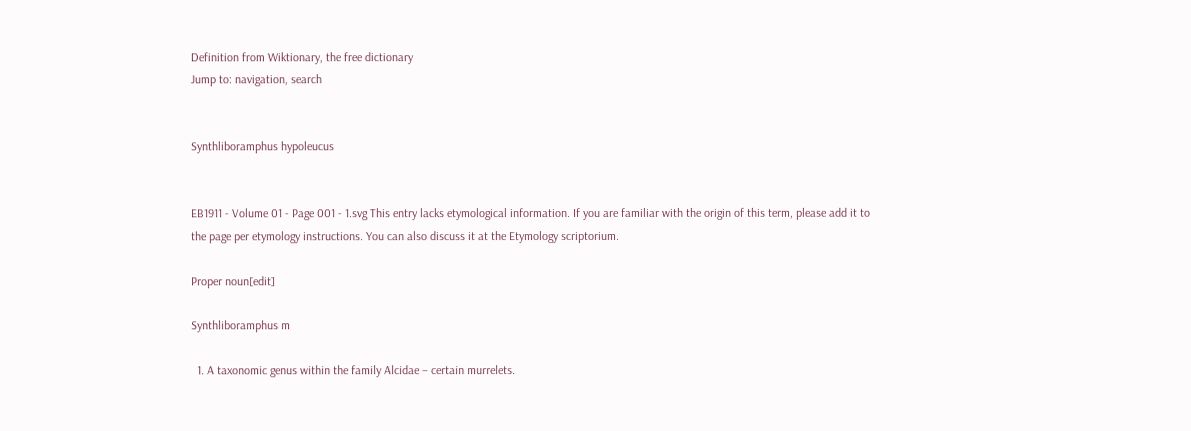Definition from Wiktionary, the free dictionary
Jump to: navigation, search


Synthliboramphus hypoleucus


EB1911 - Volume 01 - Page 001 - 1.svg This entry lacks etymological information. If you are familiar with the origin of this term, please add it to the page per etymology instructions. You can also discuss it at the Etymology scriptorium.

Proper noun[edit]

Synthliboramphus m

  1. A taxonomic genus within the family Alcidae – certain murrelets.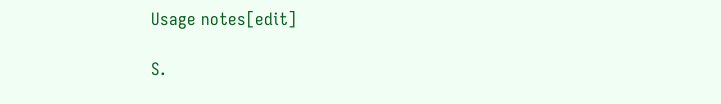Usage notes[edit]

S.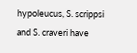hypoleucus, S. scrippsi and S. craveri have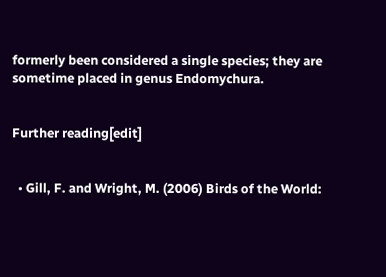formerly been considered a single species; they are sometime placed in genus Endomychura.


Further reading[edit]


  • Gill, F. and Wright, M. (2006) Birds of the World: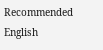Recommended English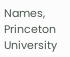Names, Princeton University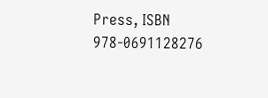Press, ISBN 978-0691128276